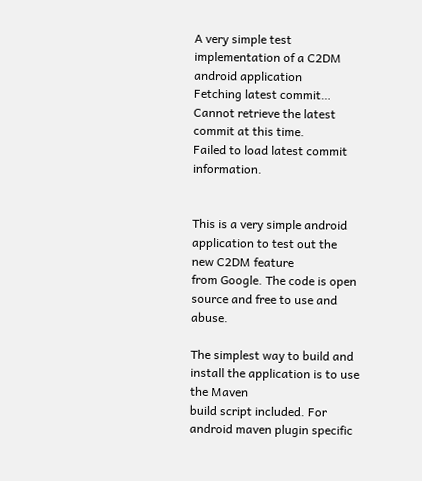A very simple test implementation of a C2DM android application
Fetching latest commit…
Cannot retrieve the latest commit at this time.
Failed to load latest commit information.


This is a very simple android application to test out the new C2DM feature
from Google. The code is open source and free to use and abuse.

The simplest way to build and install the application is to use the Maven
build script included. For android maven plugin specific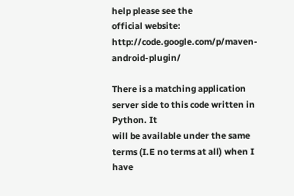help please see the
official website: http://code.google.com/p/maven-android-plugin/

There is a matching application server side to this code written in Python. It
will be available under the same terms (I.E no terms at all) when I have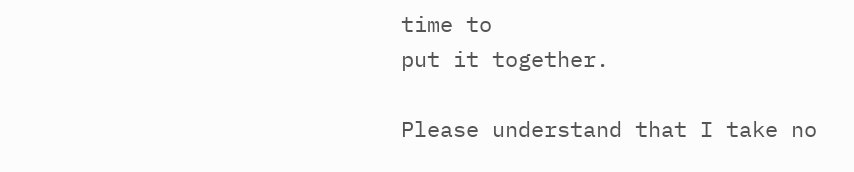time to
put it together.

Please understand that I take no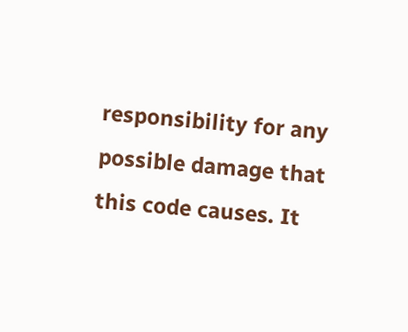responsibility for any possible damage that
this code causes. It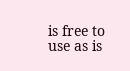is free to use as is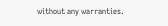without any warranties.